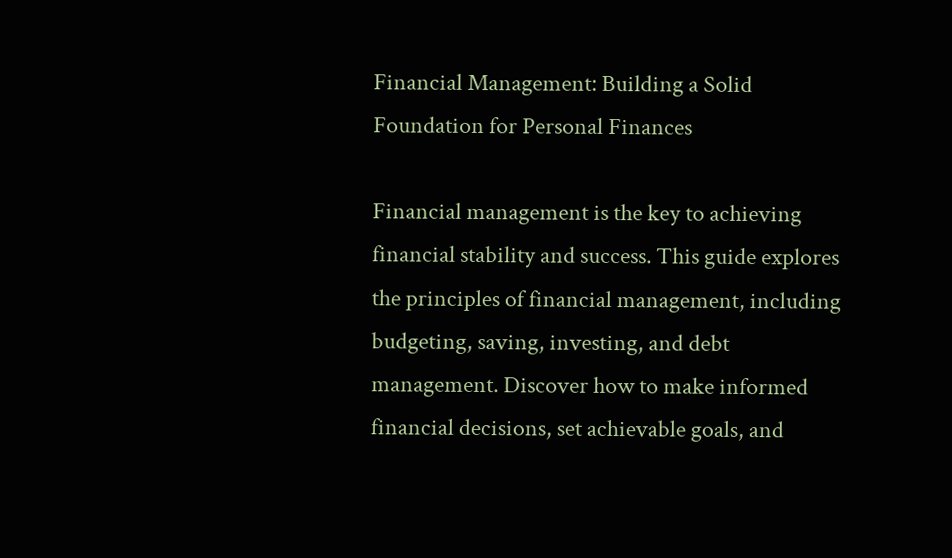Financial Management: Building a Solid Foundation for Personal Finances

Financial management is the key to achieving financial stability and success. This guide explores the principles of financial management, including budgeting, saving, investing, and debt management. Discover how to make informed financial decisions, set achievable goals, and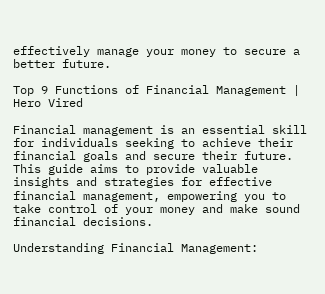effectively manage your money to secure a better future.

Top 9 Functions of Financial Management | Hero Vired

Financial management is an essential skill for individuals seeking to achieve their financial goals and secure their future. This guide aims to provide valuable insights and strategies for effective financial management, empowering you to take control of your money and make sound financial decisions.

Understanding Financial Management: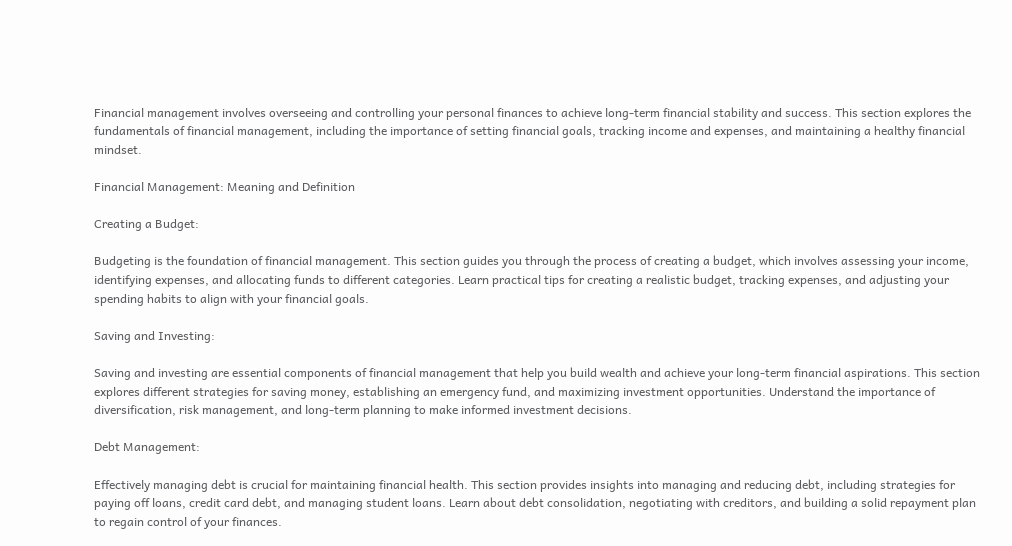Financial management involves overseeing and controlling your personal finances to achieve long-term financial stability and success. This section explores the fundamentals of financial management, including the importance of setting financial goals, tracking income and expenses, and maintaining a healthy financial mindset.

Financial Management: Meaning and Definition

Creating a Budget:

Budgeting is the foundation of financial management. This section guides you through the process of creating a budget, which involves assessing your income, identifying expenses, and allocating funds to different categories. Learn practical tips for creating a realistic budget, tracking expenses, and adjusting your spending habits to align with your financial goals.

Saving and Investing:

Saving and investing are essential components of financial management that help you build wealth and achieve your long-term financial aspirations. This section explores different strategies for saving money, establishing an emergency fund, and maximizing investment opportunities. Understand the importance of diversification, risk management, and long-term planning to make informed investment decisions.

Debt Management:

Effectively managing debt is crucial for maintaining financial health. This section provides insights into managing and reducing debt, including strategies for paying off loans, credit card debt, and managing student loans. Learn about debt consolidation, negotiating with creditors, and building a solid repayment plan to regain control of your finances.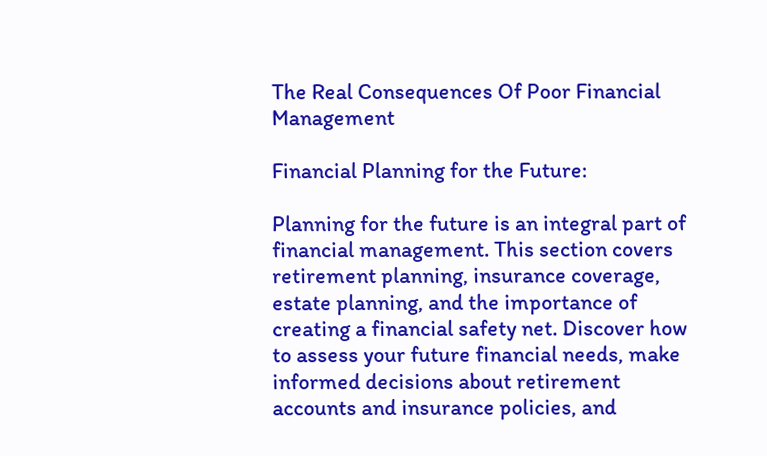The Real Consequences Of Poor Financial Management

Financial Planning for the Future:

Planning for the future is an integral part of financial management. This section covers retirement planning, insurance coverage, estate planning, and the importance of creating a financial safety net. Discover how to assess your future financial needs, make informed decisions about retirement accounts and insurance policies, and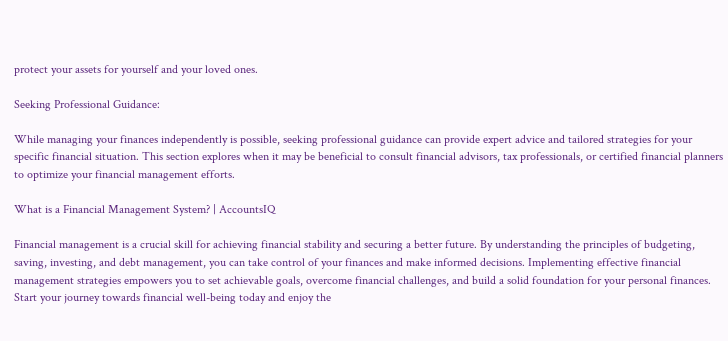protect your assets for yourself and your loved ones.

Seeking Professional Guidance:

While managing your finances independently is possible, seeking professional guidance can provide expert advice and tailored strategies for your specific financial situation. This section explores when it may be beneficial to consult financial advisors, tax professionals, or certified financial planners to optimize your financial management efforts.

What is a Financial Management System? | AccountsIQ

Financial management is a crucial skill for achieving financial stability and securing a better future. By understanding the principles of budgeting, saving, investing, and debt management, you can take control of your finances and make informed decisions. Implementing effective financial management strategies empowers you to set achievable goals, overcome financial challenges, and build a solid foundation for your personal finances. Start your journey towards financial well-being today and enjoy the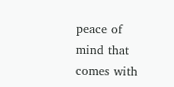peace of mind that comes with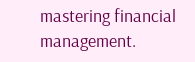mastering financial management.